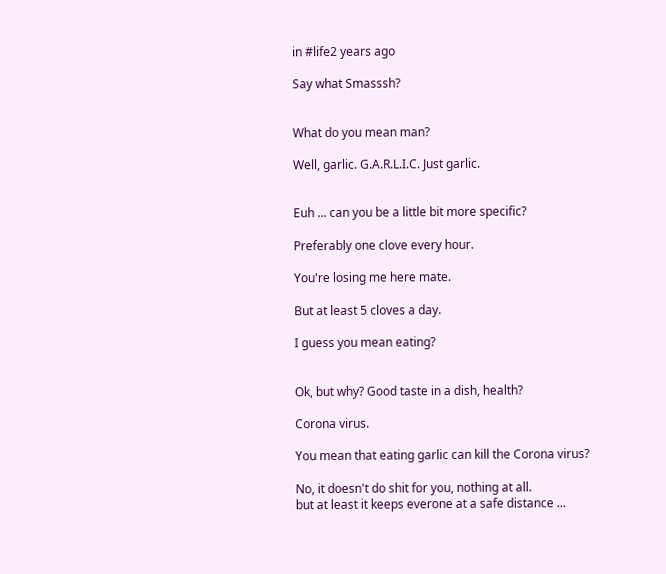in #life2 years ago

Say what Smasssh?


What do you mean man?

Well, garlic. G.A.R.L.I.C. Just garlic.


Euh ... can you be a little bit more specific?

Preferably one clove every hour.

You're losing me here mate.

But at least 5 cloves a day.

I guess you mean eating?


Ok, but why? Good taste in a dish, health?

Corona virus.

You mean that eating garlic can kill the Corona virus?

No, it doesn't do shit for you, nothing at all.
but at least it keeps everone at a safe distance ...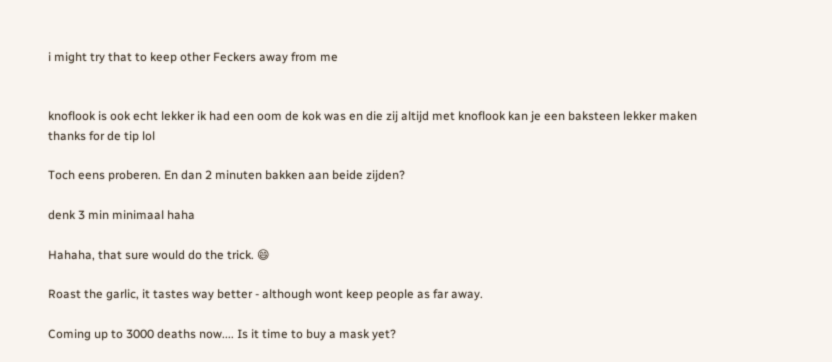i might try that to keep other Feckers away from me


knoflook is ook echt lekker ik had een oom de kok was en die zij altijd met knoflook kan je een baksteen lekker maken thanks for de tip lol

Toch eens proberen. En dan 2 minuten bakken aan beide zijden?

denk 3 min minimaal haha

Hahaha, that sure would do the trick. 😄

Roast the garlic, it tastes way better - although wont keep people as far away.

Coming up to 3000 deaths now.... Is it time to buy a mask yet?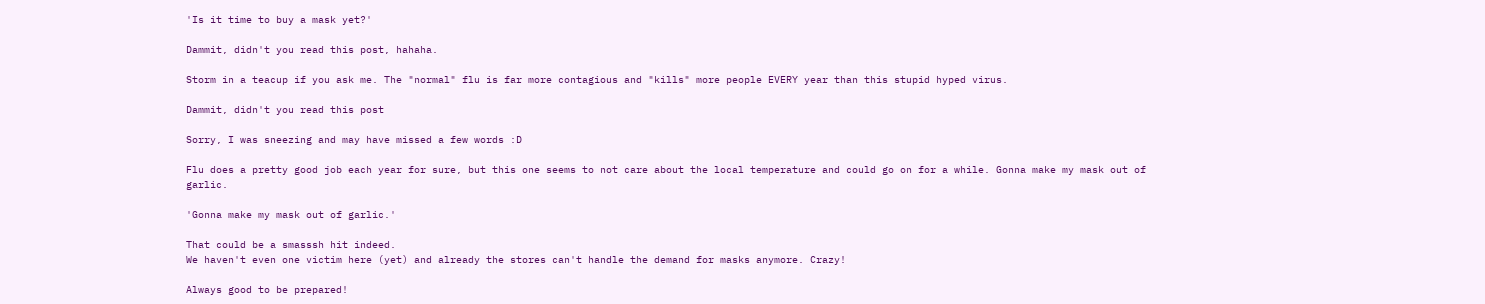'Is it time to buy a mask yet?'

Dammit, didn't you read this post, hahaha.

Storm in a teacup if you ask me. The "normal" flu is far more contagious and "kills" more people EVERY year than this stupid hyped virus.

Dammit, didn't you read this post

Sorry, I was sneezing and may have missed a few words :D

Flu does a pretty good job each year for sure, but this one seems to not care about the local temperature and could go on for a while. Gonna make my mask out of garlic.

'Gonna make my mask out of garlic.'

That could be a smasssh hit indeed.
We haven't even one victim here (yet) and already the stores can't handle the demand for masks anymore. Crazy!

Always good to be prepared!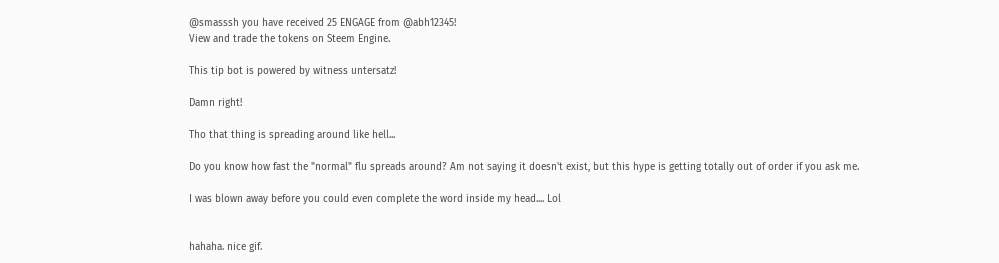@smasssh you have received 25 ENGAGE from @abh12345!
View and trade the tokens on Steem Engine.

This tip bot is powered by witness untersatz!

Damn right!

Tho that thing is spreading around like hell...

Do you know how fast the "normal" flu spreads around? Am not saying it doesn't exist, but this hype is getting totally out of order if you ask me.

I was blown away before you could even complete the word inside my head.... Lol


hahaha. nice gif.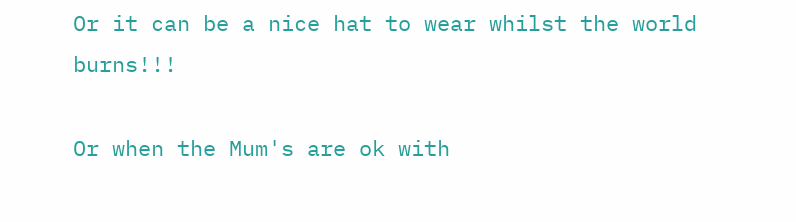Or it can be a nice hat to wear whilst the world burns!!!

Or when the Mum's are ok with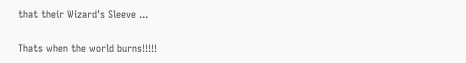that their Wizard's Sleeve ...

Thats when the world burns!!!!!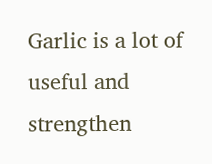Garlic is a lot of useful and strengthen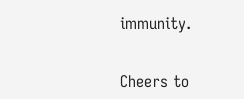immunity.


Cheers to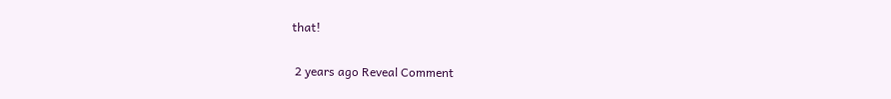that!

 2 years ago Reveal Comment